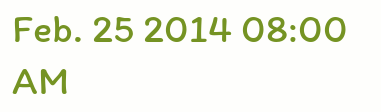Feb. 25 2014 08:00 AM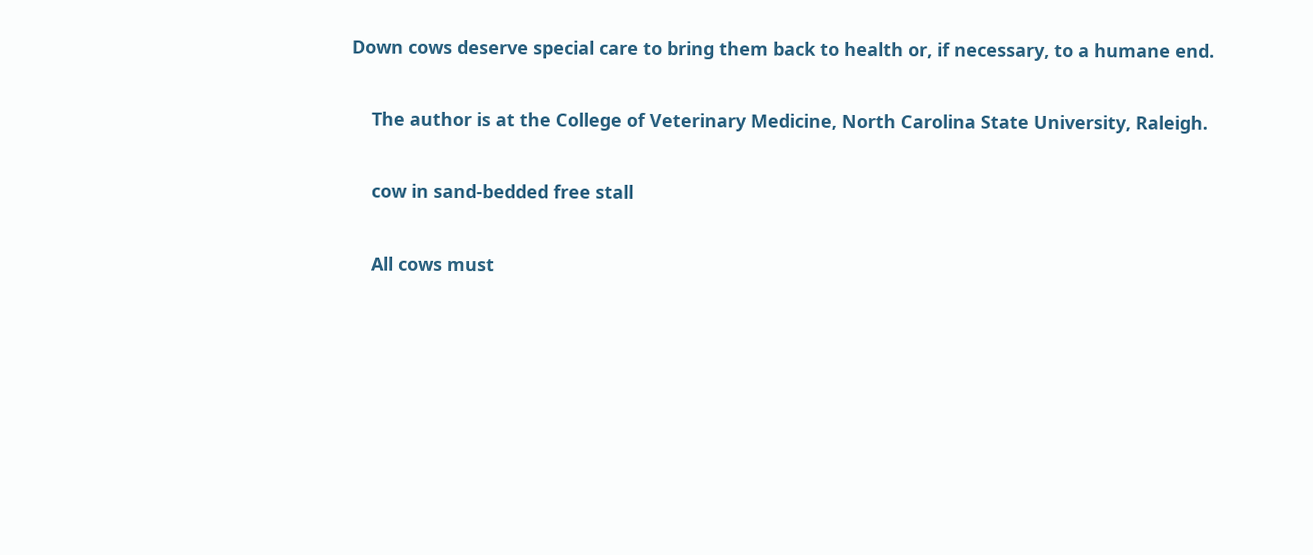Down cows deserve special care to bring them back to health or, if necessary, to a humane end.

    The author is at the College of Veterinary Medicine, North Carolina State University, Raleigh.

    cow in sand-bedded free stall

    All cows must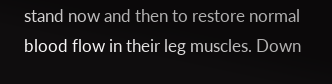stand now and then to restore normal blood flow in their leg muscles. Down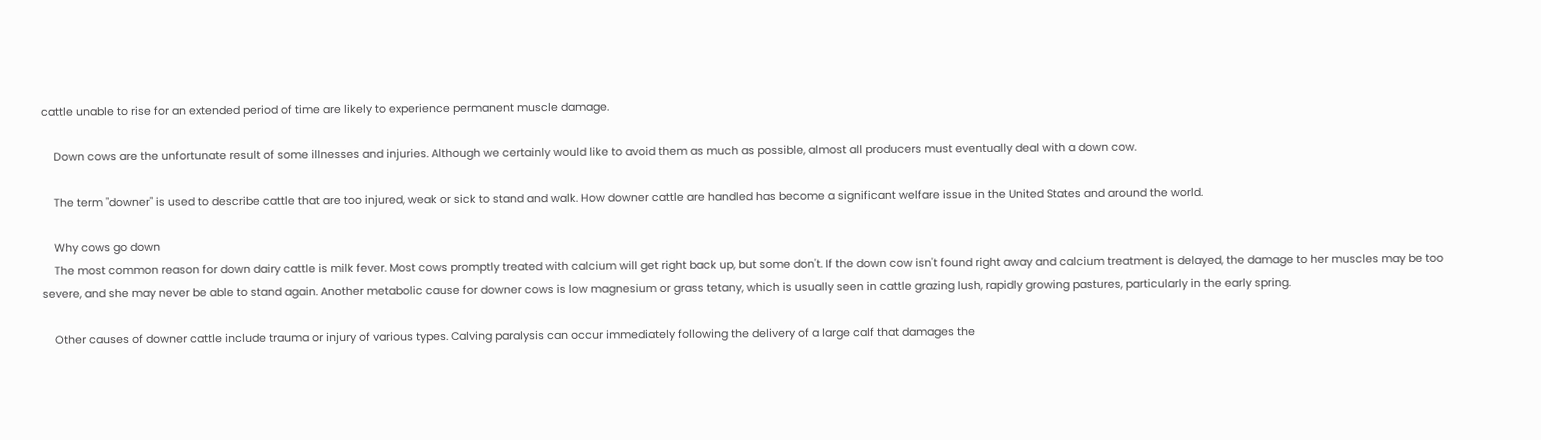cattle unable to rise for an extended period of time are likely to experience permanent muscle damage.

    Down cows are the unfortunate result of some illnesses and injuries. Although we certainly would like to avoid them as much as possible, almost all producers must eventually deal with a down cow.

    The term "downer" is used to describe cattle that are too injured, weak or sick to stand and walk. How downer cattle are handled has become a significant welfare issue in the United States and around the world.

    Why cows go down
    The most common reason for down dairy cattle is milk fever. Most cows promptly treated with calcium will get right back up, but some don't. If the down cow isn't found right away and calcium treatment is delayed, the damage to her muscles may be too severe, and she may never be able to stand again. Another metabolic cause for downer cows is low magnesium or grass tetany, which is usually seen in cattle grazing lush, rapidly growing pastures, particularly in the early spring.

    Other causes of downer cattle include trauma or injury of various types. Calving paralysis can occur immediately following the delivery of a large calf that damages the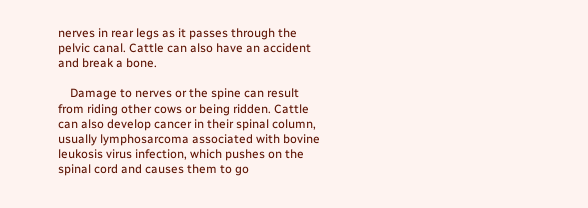nerves in rear legs as it passes through the pelvic canal. Cattle can also have an accident and break a bone.

    Damage to nerves or the spine can result from riding other cows or being ridden. Cattle can also develop cancer in their spinal column, usually lymphosarcoma associated with bovine leukosis virus infection, which pushes on the spinal cord and causes them to go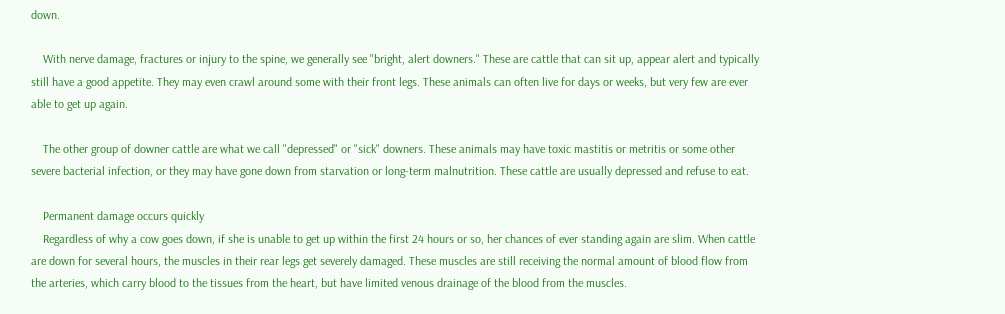down.

    With nerve damage, fractures or injury to the spine, we generally see "bright, alert downers." These are cattle that can sit up, appear alert and typically still have a good appetite. They may even crawl around some with their front legs. These animals can often live for days or weeks, but very few are ever able to get up again.

    The other group of downer cattle are what we call "depressed" or "sick" downers. These animals may have toxic mastitis or metritis or some other severe bacterial infection, or they may have gone down from starvation or long-term malnutrition. These cattle are usually depressed and refuse to eat.

    Permanent damage occurs quickly
    Regardless of why a cow goes down, if she is unable to get up within the first 24 hours or so, her chances of ever standing again are slim. When cattle are down for several hours, the muscles in their rear legs get severely damaged. These muscles are still receiving the normal amount of blood flow from the arteries, which carry blood to the tissues from the heart, but have limited venous drainage of the blood from the muscles.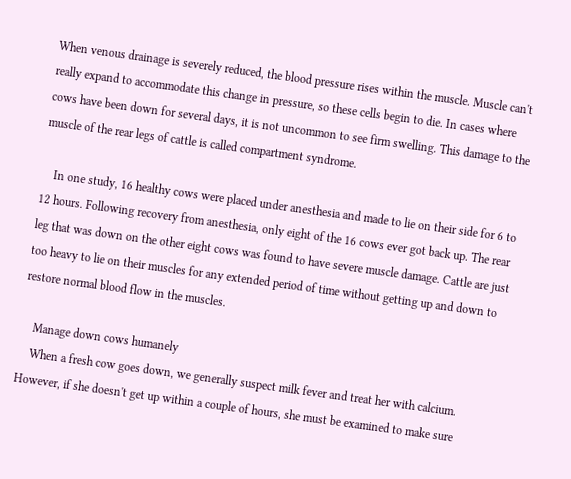When venous drainage is severely reduced, the blood pressure rises within the muscle. Muscle can't really expand to accommodate this change in pressure, so these cells begin to die. In cases where cows have been down for several days, it is not uncommon to see firm swelling. This damage to the muscle of the rear legs of cattle is called compartment syndrome.

    In one study, 16 healthy cows were placed under anesthesia and made to lie on their side for 6 to 12 hours. Following recovery from anesthesia, only eight of the 16 cows ever got back up. The rear leg that was down on the other eight cows was found to have severe muscle damage. Cattle are just too heavy to lie on their muscles for any extended period of time without getting up and down to restore normal blood flow in the muscles.

    Manage down cows humanely
    When a fresh cow goes down, we generally suspect milk fever and treat her with calcium. However, if she doesn't get up within a couple of hours, she must be examined to make sure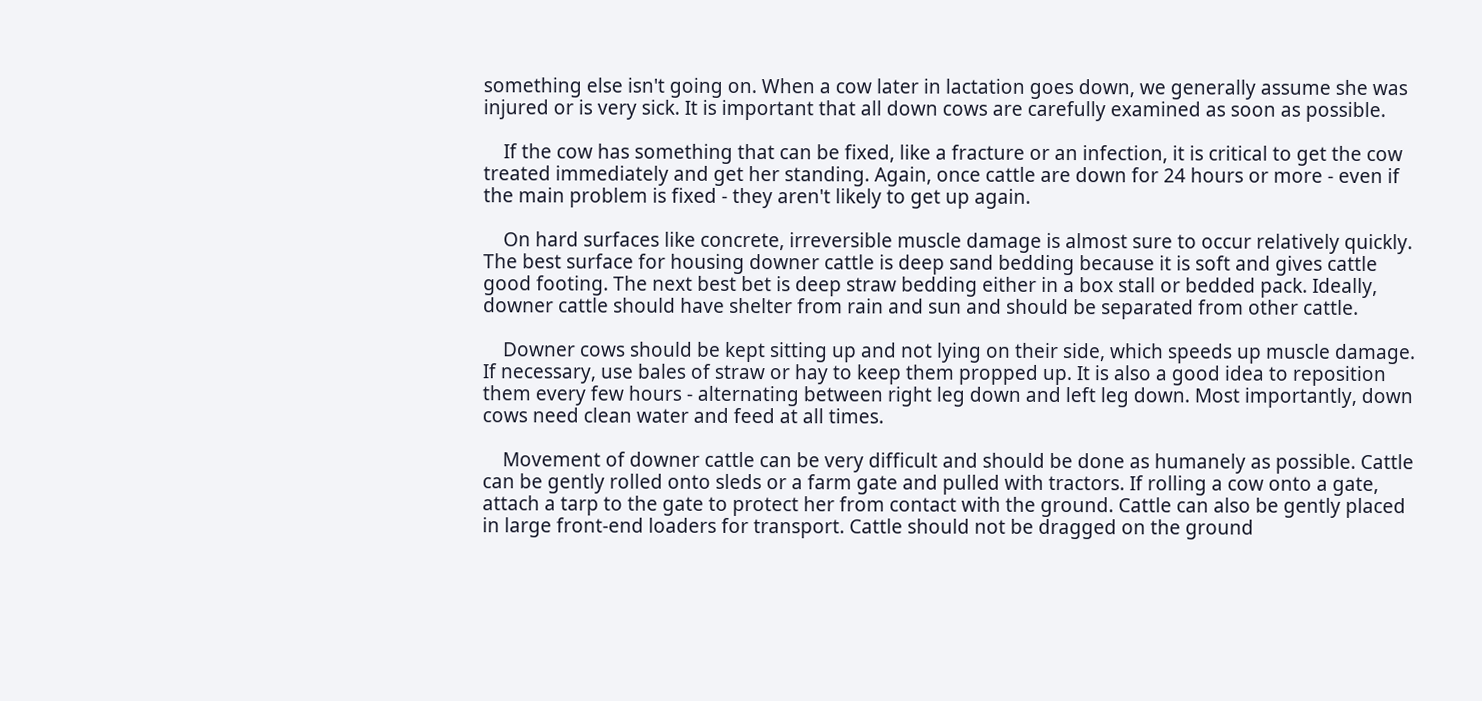something else isn't going on. When a cow later in lactation goes down, we generally assume she was injured or is very sick. It is important that all down cows are carefully examined as soon as possible.

    If the cow has something that can be fixed, like a fracture or an infection, it is critical to get the cow treated immediately and get her standing. Again, once cattle are down for 24 hours or more - even if the main problem is fixed - they aren't likely to get up again.

    On hard surfaces like concrete, irreversible muscle damage is almost sure to occur relatively quickly. The best surface for housing downer cattle is deep sand bedding because it is soft and gives cattle good footing. The next best bet is deep straw bedding either in a box stall or bedded pack. Ideally, downer cattle should have shelter from rain and sun and should be separated from other cattle.

    Downer cows should be kept sitting up and not lying on their side, which speeds up muscle damage. If necessary, use bales of straw or hay to keep them propped up. It is also a good idea to reposition them every few hours - alternating between right leg down and left leg down. Most importantly, down cows need clean water and feed at all times.

    Movement of downer cattle can be very difficult and should be done as humanely as possible. Cattle can be gently rolled onto sleds or a farm gate and pulled with tractors. If rolling a cow onto a gate, attach a tarp to the gate to protect her from contact with the ground. Cattle can also be gently placed in large front-end loaders for transport. Cattle should not be dragged on the ground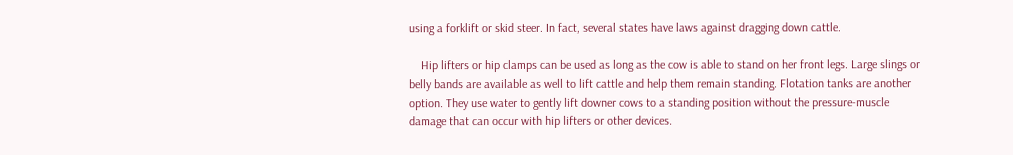using a forklift or skid steer. In fact, several states have laws against dragging down cattle.

    Hip lifters or hip clamps can be used as long as the cow is able to stand on her front legs. Large slings or belly bands are available as well to lift cattle and help them remain standing. Flotation tanks are another option. They use water to gently lift downer cows to a standing position without the pressure-muscle damage that can occur with hip lifters or other devices.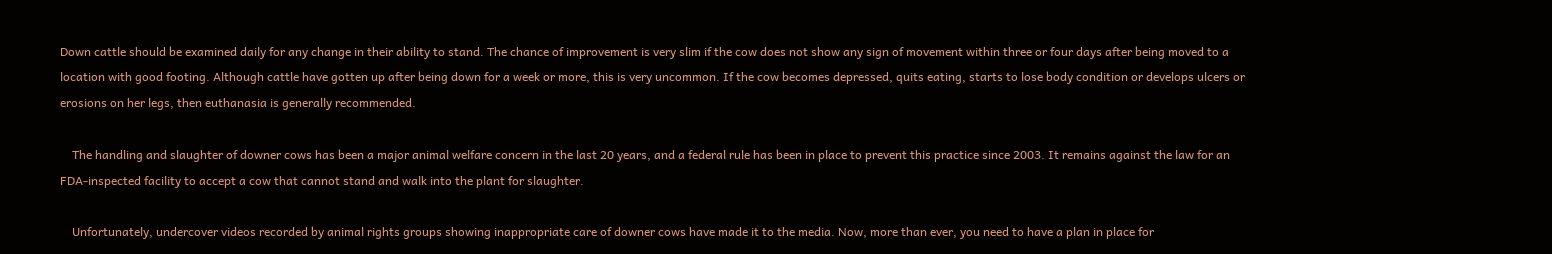Down cattle should be examined daily for any change in their ability to stand. The chance of improvement is very slim if the cow does not show any sign of movement within three or four days after being moved to a location with good footing. Although cattle have gotten up after being down for a week or more, this is very uncommon. If the cow becomes depressed, quits eating, starts to lose body condition or develops ulcers or erosions on her legs, then euthanasia is generally recommended.

    The handling and slaughter of downer cows has been a major animal welfare concern in the last 20 years, and a federal rule has been in place to prevent this practice since 2003. It remains against the law for an FDA-inspected facility to accept a cow that cannot stand and walk into the plant for slaughter.

    Unfortunately, undercover videos recorded by animal rights groups showing inappropriate care of downer cows have made it to the media. Now, more than ever, you need to have a plan in place for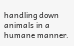handling down animals in a humane manner.